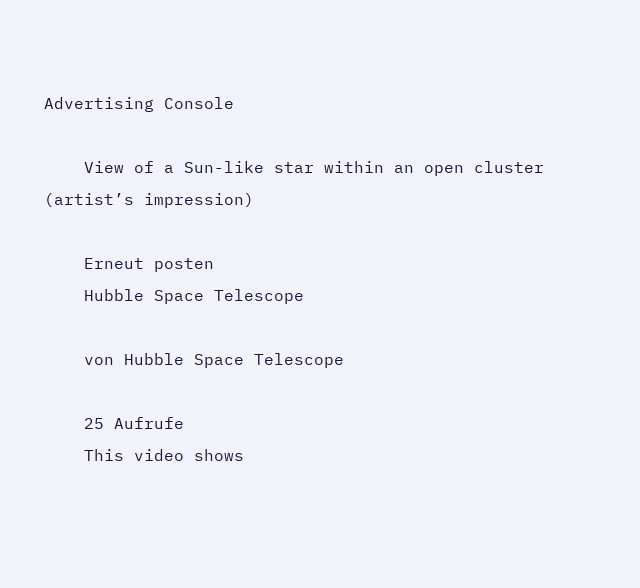Advertising Console

    View of a Sun-like star within an open cluster (artist’s impression)

    Erneut posten
    Hubble Space Telescope

    von Hubble Space Telescope

    25 Aufrufe
    This video shows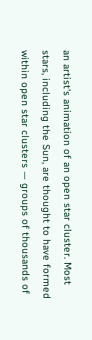an artist's animation of an open star cluster. Most stars, including the Sun, are thought to have formed within open star clusters — groups of thousands of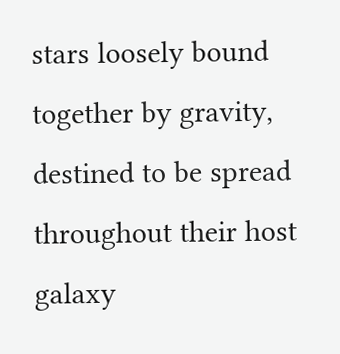stars loosely bound together by gravity, destined to be spread throughout their host galaxy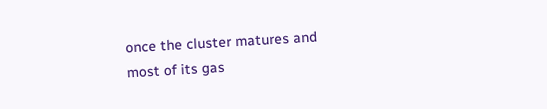once the cluster matures and most of its gas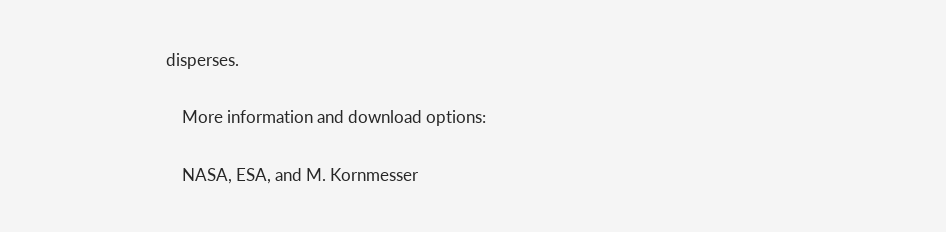disperses.

    More information and download options:

    NASA, ESA, and M. Kornmesser